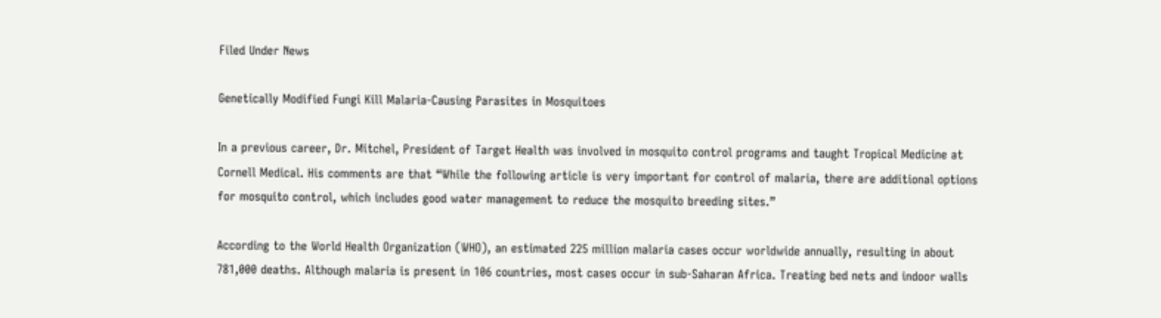Filed Under News

Genetically Modified Fungi Kill Malaria-Causing Parasites in Mosquitoes

In a previous career, Dr. Mitchel, President of Target Health was involved in mosquito control programs and taught Tropical Medicine at Cornell Medical. His comments are that “While the following article is very important for control of malaria, there are additional options for mosquito control, which includes good water management to reduce the mosquito breeding sites.”

According to the World Health Organization (WHO), an estimated 225 million malaria cases occur worldwide annually, resulting in about 781,000 deaths. Although malaria is present in 106 countries, most cases occur in sub-Saharan Africa. Treating bed nets and indoor walls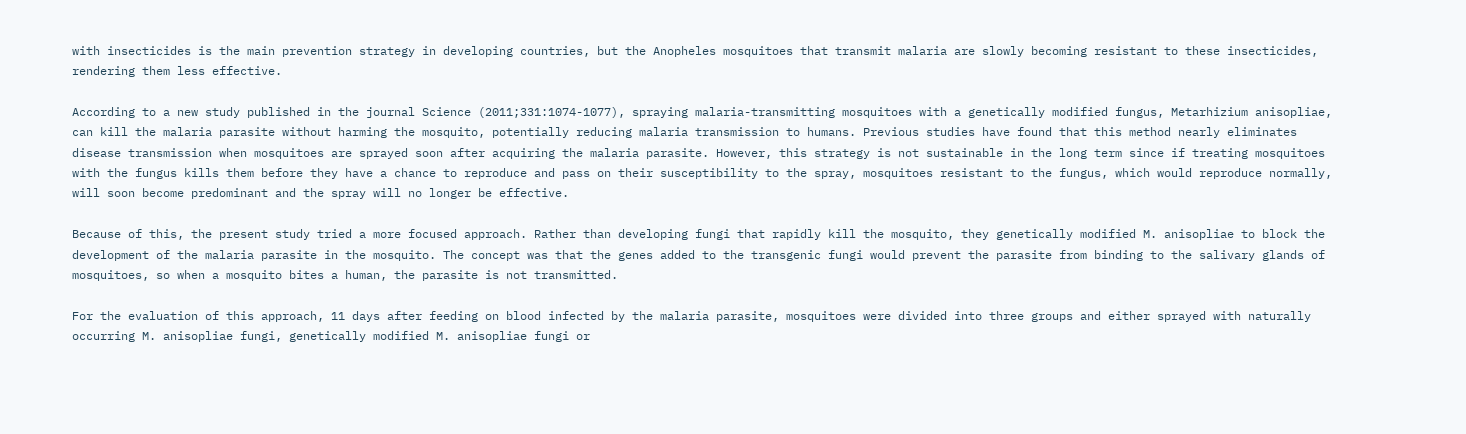with insecticides is the main prevention strategy in developing countries, but the Anopheles mosquitoes that transmit malaria are slowly becoming resistant to these insecticides, rendering them less effective.

According to a new study published in the journal Science (2011;331:1074-1077), spraying malaria-transmitting mosquitoes with a genetically modified fungus, Metarhizium anisopliae, can kill the malaria parasite without harming the mosquito, potentially reducing malaria transmission to humans. Previous studies have found that this method nearly eliminates disease transmission when mosquitoes are sprayed soon after acquiring the malaria parasite. However, this strategy is not sustainable in the long term since if treating mosquitoes with the fungus kills them before they have a chance to reproduce and pass on their susceptibility to the spray, mosquitoes resistant to the fungus, which would reproduce normally, will soon become predominant and the spray will no longer be effective.

Because of this, the present study tried a more focused approach. Rather than developing fungi that rapidly kill the mosquito, they genetically modified M. anisopliae to block the development of the malaria parasite in the mosquito. The concept was that the genes added to the transgenic fungi would prevent the parasite from binding to the salivary glands of mosquitoes, so when a mosquito bites a human, the parasite is not transmitted.

For the evaluation of this approach, 11 days after feeding on blood infected by the malaria parasite, mosquitoes were divided into three groups and either sprayed with naturally occurring M. anisopliae fungi, genetically modified M. anisopliae fungi or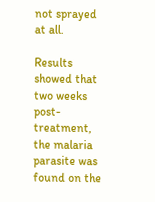not sprayed at all.

Results showed that two weeks post-treatment, the malaria parasite was found on the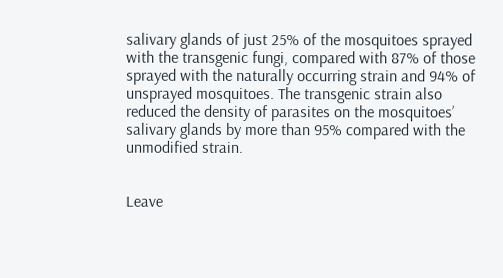salivary glands of just 25% of the mosquitoes sprayed with the transgenic fungi, compared with 87% of those sprayed with the naturally occurring strain and 94% of unsprayed mosquitoes. The transgenic strain also reduced the density of parasites on the mosquitoes’ salivary glands by more than 95% compared with the unmodified strain.


Leave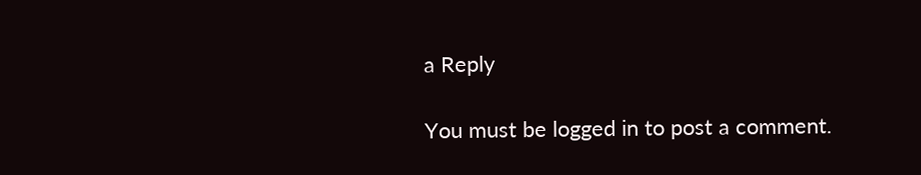a Reply

You must be logged in to post a comment.